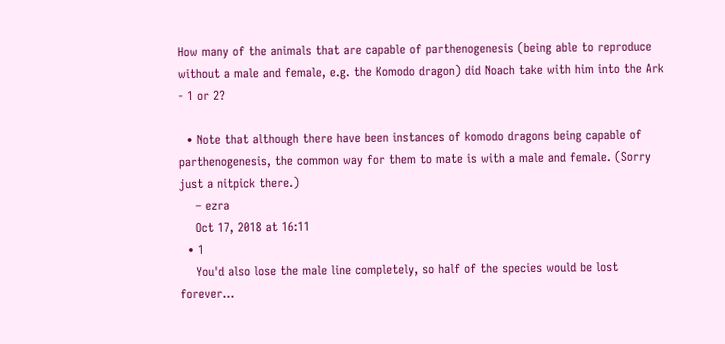How many of the animals that are capable of parthenogenesis (being able to reproduce without a male and female, e.g. the Komodo dragon) did Noach take with him into the Ark - 1 or 2?

  • Note that although there have been instances of komodo dragons being capable of parthenogenesis, the common way for them to mate is with a male and female. (Sorry just a nitpick there.)
    – ezra
    Oct 17, 2018 at 16:11
  • 1
    You'd also lose the male line completely, so half of the species would be lost forever...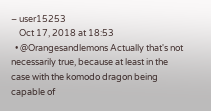– user15253
    Oct 17, 2018 at 18:53
  • @Orangesandlemons Actually that's not necessarily true, because at least in the case with the komodo dragon being capable of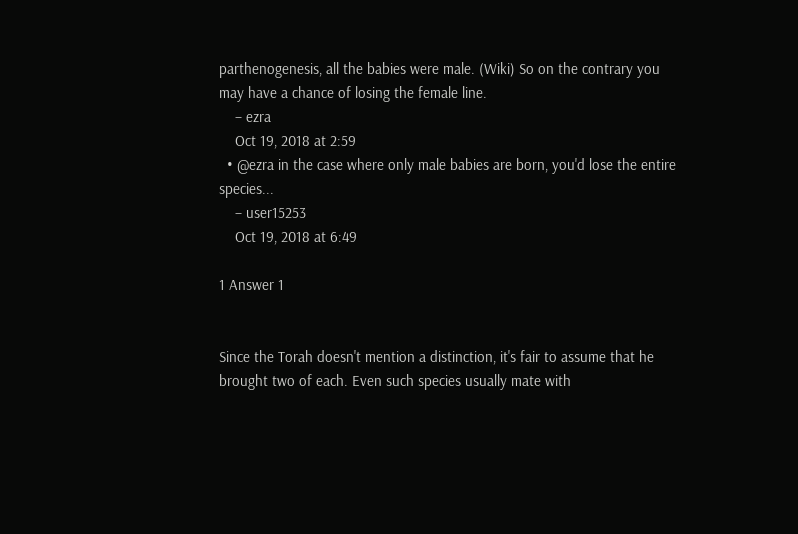parthenogenesis, all the babies were male. (Wiki) So on the contrary you may have a chance of losing the female line.
    – ezra
    Oct 19, 2018 at 2:59
  • @ezra in the case where only male babies are born, you'd lose the entire species...
    – user15253
    Oct 19, 2018 at 6:49

1 Answer 1


Since the Torah doesn't mention a distinction, it's fair to assume that he brought two of each. Even such species usually mate with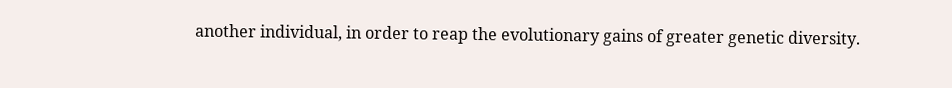another individual, in order to reap the evolutionary gains of greater genetic diversity.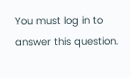You must log in to answer this question.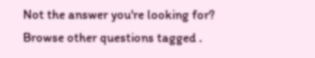Not the answer you're looking for? Browse other questions tagged .